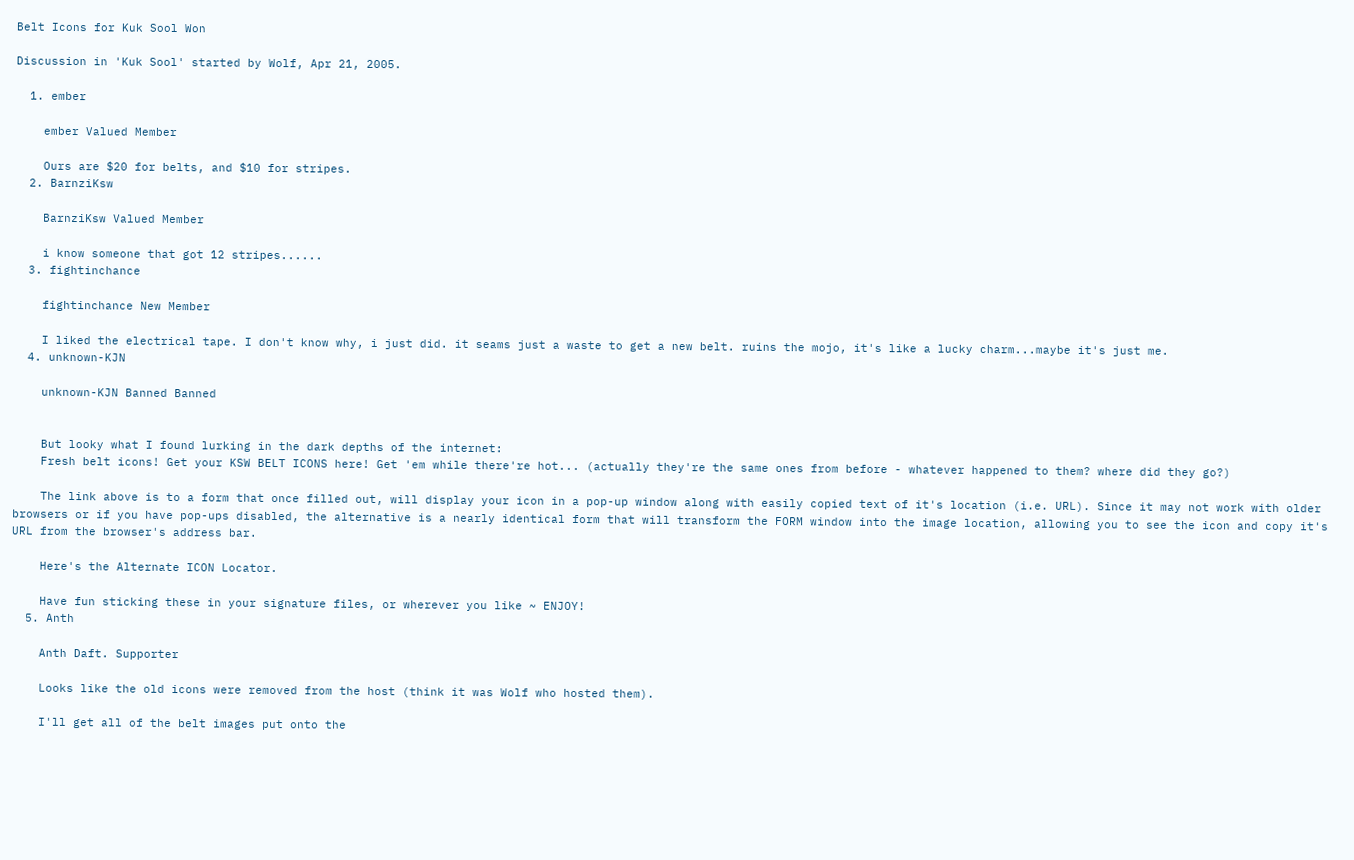Belt Icons for Kuk Sool Won

Discussion in 'Kuk Sool' started by Wolf, Apr 21, 2005.

  1. ember

    ember Valued Member

    Ours are $20 for belts, and $10 for stripes.
  2. BarnziKsw

    BarnziKsw Valued Member

    i know someone that got 12 stripes......
  3. fightinchance

    fightinchance New Member

    I liked the electrical tape. I don't know why, i just did. it seams just a waste to get a new belt. ruins the mojo, it's like a lucky charm...maybe it's just me.
  4. unknown-KJN

    unknown-KJN Banned Banned


    But looky what I found lurking in the dark depths of the internet:
    Fresh belt icons! Get your KSW BELT ICONS here! Get 'em while there're hot... (actually they're the same ones from before - whatever happened to them? where did they go?)

    The link above is to a form that once filled out, will display your icon in a pop-up window along with easily copied text of it's location (i.e. URL). Since it may not work with older browsers or if you have pop-ups disabled, the alternative is a nearly identical form that will transform the FORM window into the image location, allowing you to see the icon and copy it's URL from the browser's address bar.

    Here's the Alternate ICON Locator.

    Have fun sticking these in your signature files, or wherever you like ~ ENJOY!
  5. Anth

    Anth Daft. Supporter

    Looks like the old icons were removed from the host (think it was Wolf who hosted them).

    I'll get all of the belt images put onto the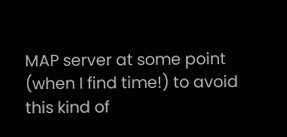MAP server at some point (when I find time!) to avoid this kind of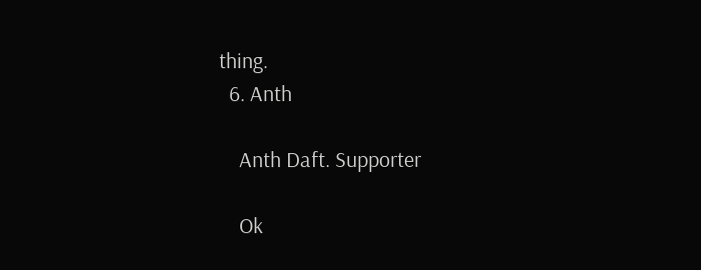thing.
  6. Anth

    Anth Daft. Supporter

    Ok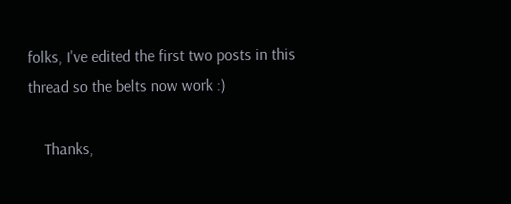folks, I've edited the first two posts in this thread so the belts now work :)

    Thanks,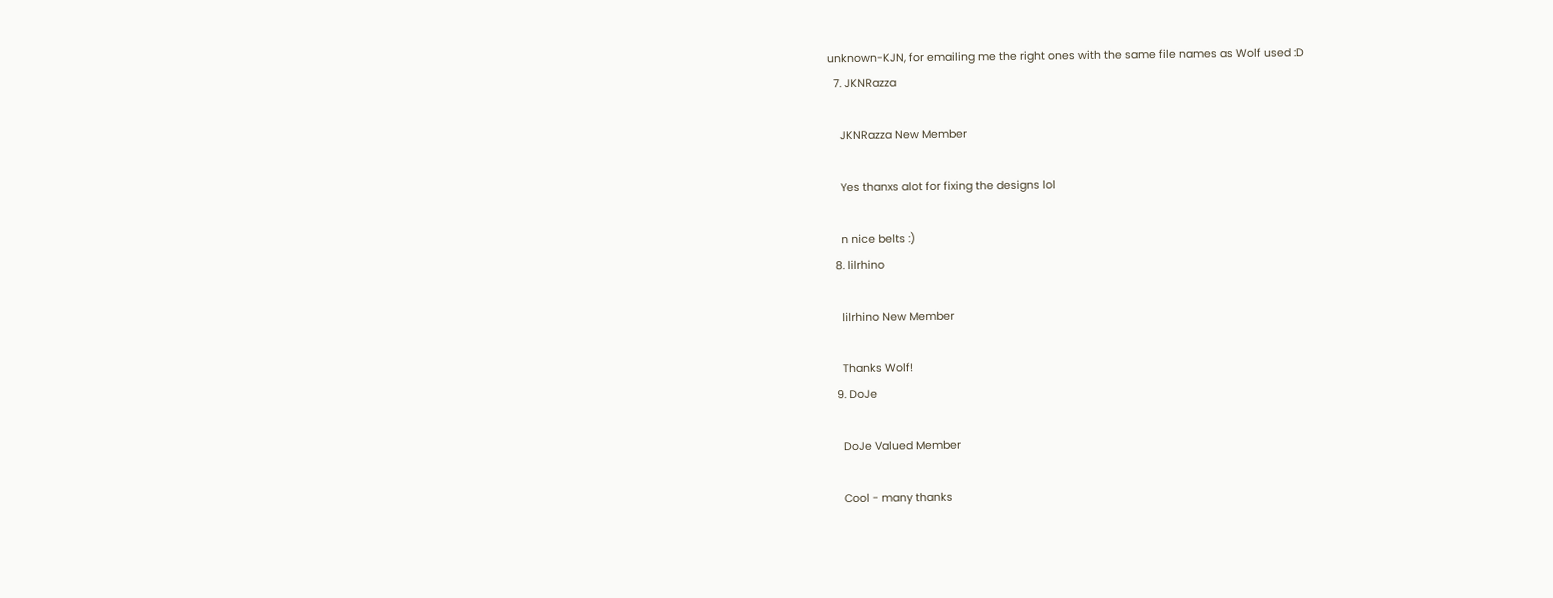unknown-KJN, for emailing me the right ones with the same file names as Wolf used :D
  7. JKNRazza

    JKNRazza New Member

    Yes thanxs alot for fixing the designs lol

    n nice belts :)
  8. lilrhino

    lilrhino New Member

    Thanks Wolf!
  9. DoJe

    DoJe Valued Member

    Cool - many thanks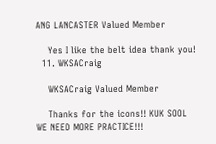ANG LANCASTER Valued Member

    Yes I like the belt idea thank you!
  11. WKSACraig

    WKSACraig Valued Member

    Thanks for the icons!! KUK SOOL WE NEED MORE PRACTICE!!!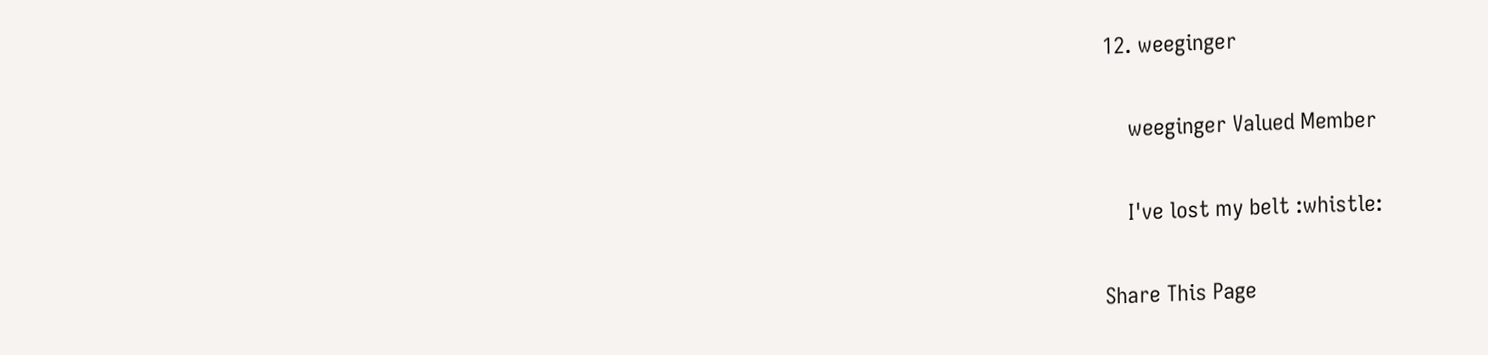12. weeginger

    weeginger Valued Member

    I've lost my belt :whistle:

Share This Page